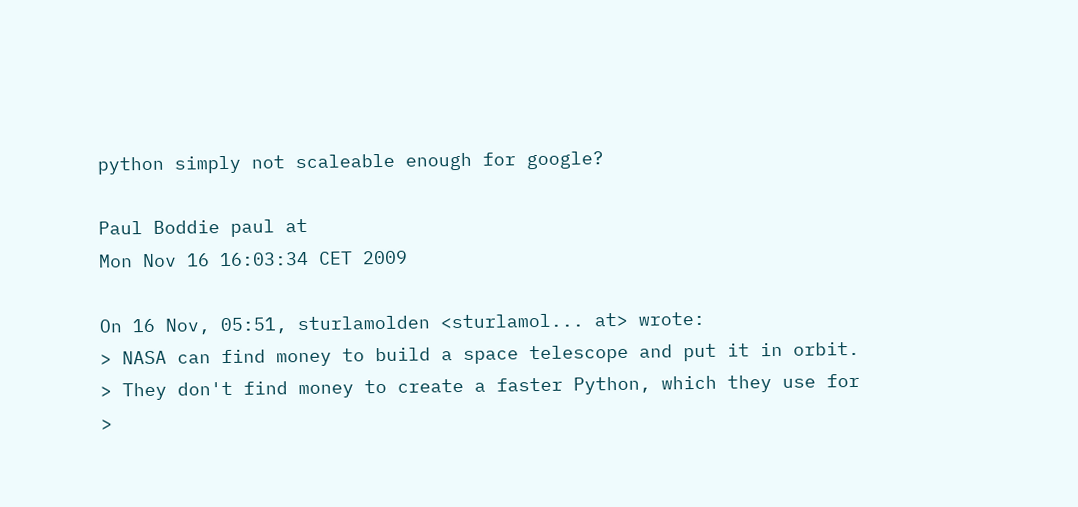python simply not scaleable enough for google?

Paul Boddie paul at
Mon Nov 16 16:03:34 CET 2009

On 16 Nov, 05:51, sturlamolden <sturlamol... at> wrote:
> NASA can find money to build a space telescope and put it in orbit.
> They don't find money to create a faster Python, which they use for
>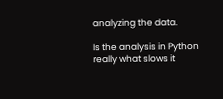analyzing the data.

Is the analysis in Python really what slows it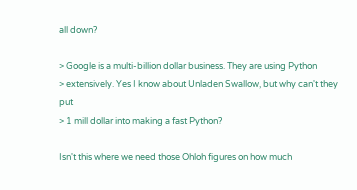all down?

> Google is a multi-billion dollar business. They are using Python
> extensively. Yes I know about Unladen Swallow, but why can't they put
> 1 mill dollar into making a fast Python?

Isn't this where we need those Ohloh figures on how much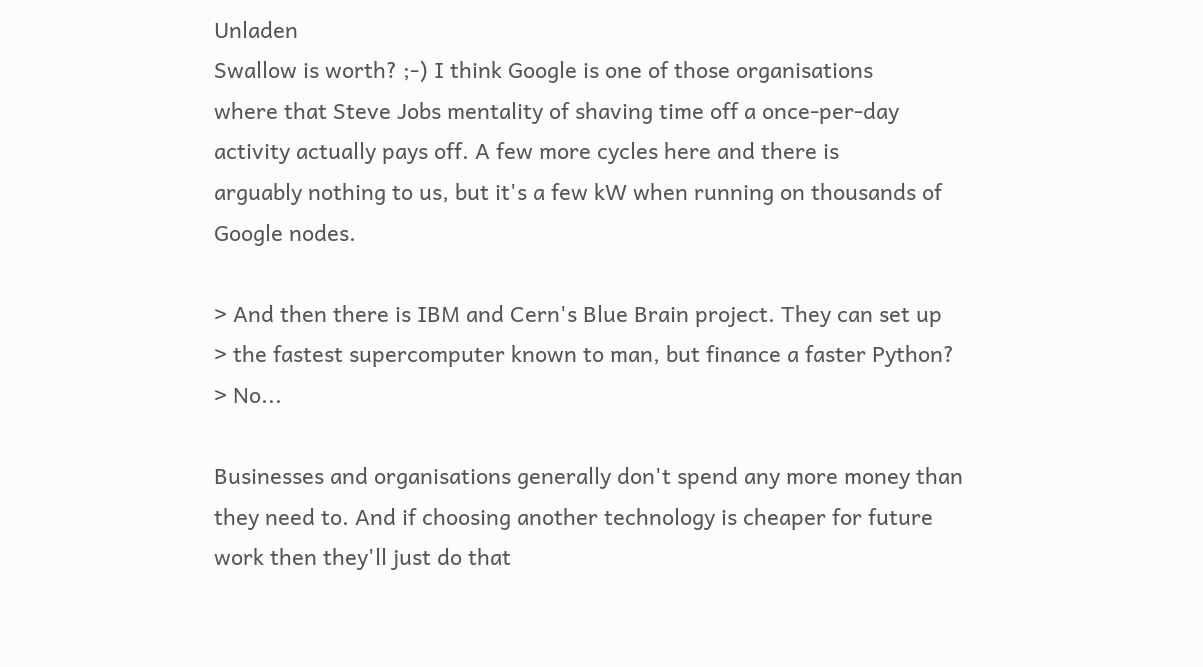Unladen
Swallow is worth? ;-) I think Google is one of those organisations
where that Steve Jobs mentality of shaving time off a once-per-day
activity actually pays off. A few more cycles here and there is
arguably nothing to us, but it's a few kW when running on thousands of
Google nodes.

> And then there is IBM and Cern's Blue Brain project. They can set up
> the fastest supercomputer known to man, but finance a faster Python?
> No...

Businesses and organisations generally don't spend any more money than
they need to. And if choosing another technology is cheaper for future
work then they'll just do that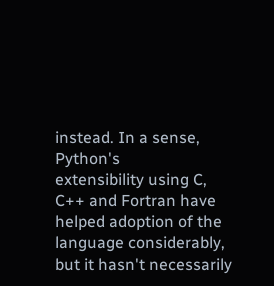instead. In a sense, Python's
extensibility using C, C++ and Fortran have helped adoption of the
language considerably, but it hasn't necessarily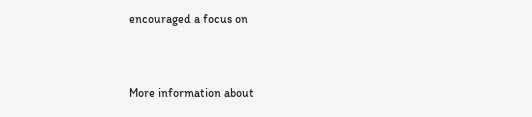encouraged a focus on


More information about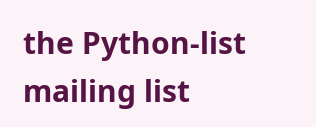the Python-list mailing list